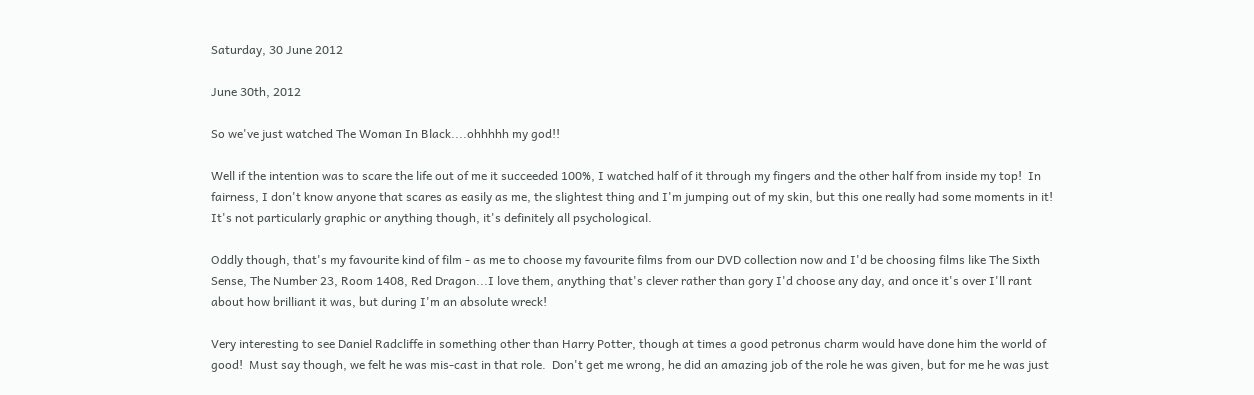Saturday, 30 June 2012

June 30th, 2012

So we've just watched The Woman In Black....ohhhhh my god!!

Well if the intention was to scare the life out of me it succeeded 100%, I watched half of it through my fingers and the other half from inside my top!  In fairness, I don't know anyone that scares as easily as me, the slightest thing and I'm jumping out of my skin, but this one really had some moments in it!  It's not particularly graphic or anything though, it's definitely all psychological.

Oddly though, that's my favourite kind of film - as me to choose my favourite films from our DVD collection now and I'd be choosing films like The Sixth Sense, The Number 23, Room 1408, Red Dragon...I love them, anything that's clever rather than gory I'd choose any day, and once it's over I'll rant about how brilliant it was, but during I'm an absolute wreck!

Very interesting to see Daniel Radcliffe in something other than Harry Potter, though at times a good petronus charm would have done him the world of good!  Must say though, we felt he was mis-cast in that role.  Don't get me wrong, he did an amazing job of the role he was given, but for me he was just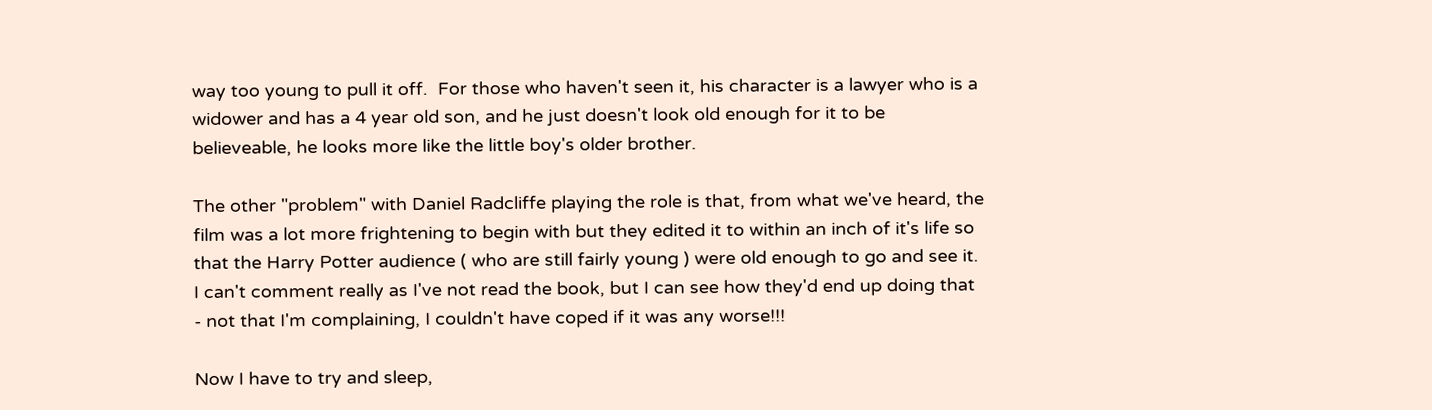way too young to pull it off.  For those who haven't seen it, his character is a lawyer who is a widower and has a 4 year old son, and he just doesn't look old enough for it to be believeable, he looks more like the little boy's older brother.

The other "problem" with Daniel Radcliffe playing the role is that, from what we've heard, the film was a lot more frightening to begin with but they edited it to within an inch of it's life so that the Harry Potter audience ( who are still fairly young ) were old enough to go and see it.  I can't comment really as I've not read the book, but I can see how they'd end up doing that - not that I'm complaining, I couldn't have coped if it was any worse!!!

Now I have to try and sleep,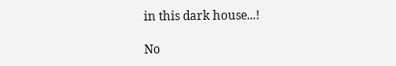in this dark house...!

No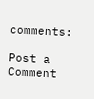comments:

Post a Comment